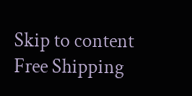Skip to content
Free Shipping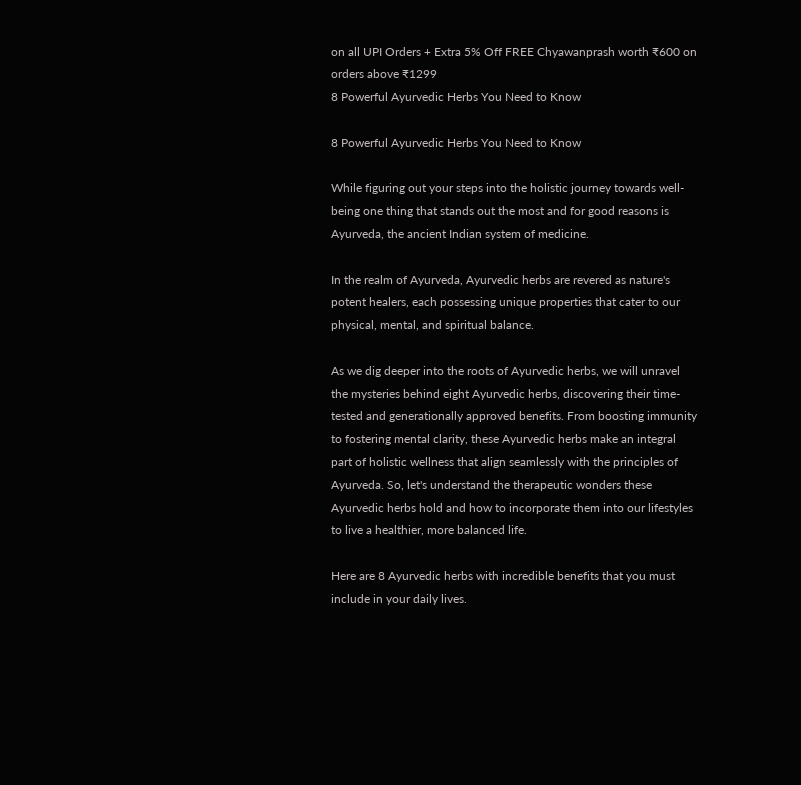on all UPI Orders + Extra 5% Off FREE Chyawanprash worth ₹600 on orders above ₹1299
8 Powerful Ayurvedic Herbs You Need to Know

8 Powerful Ayurvedic Herbs You Need to Know

While figuring out your steps into the holistic journey towards well-being one thing that stands out the most and for good reasons is Ayurveda, the ancient Indian system of medicine.

In the realm of Ayurveda, Ayurvedic herbs are revered as nature's potent healers, each possessing unique properties that cater to our physical, mental, and spiritual balance.

As we dig deeper into the roots of Ayurvedic herbs, we will unravel the mysteries behind eight Ayurvedic herbs, discovering their time-tested and generationally approved benefits. From boosting immunity to fostering mental clarity, these Ayurvedic herbs make an integral part of holistic wellness that align seamlessly with the principles of Ayurveda. So, let's understand the therapeutic wonders these Ayurvedic herbs hold and how to incorporate them into our lifestyles to live a healthier, more balanced life.

Here are 8 Ayurvedic herbs with incredible benefits that you must include in your daily lives.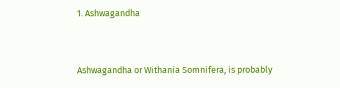1. Ashwagandha


Ashwagandha or Withania Somnifera, is probably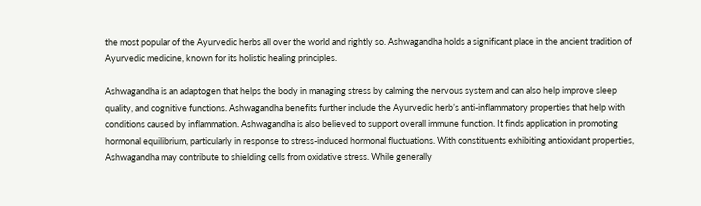the most popular of the Ayurvedic herbs all over the world and rightly so. Ashwagandha holds a significant place in the ancient tradition of Ayurvedic medicine, known for its holistic healing principles.

Ashwagandha is an adaptogen that helps the body in managing stress by calming the nervous system and can also help improve sleep quality, and cognitive functions. Ashwagandha benefits further include the Ayurvedic herb’s anti-inflammatory properties that help with conditions caused by inflammation. Ashwagandha is also believed to support overall immune function. It finds application in promoting hormonal equilibrium, particularly in response to stress-induced hormonal fluctuations. With constituents exhibiting antioxidant properties, Ashwagandha may contribute to shielding cells from oxidative stress. While generally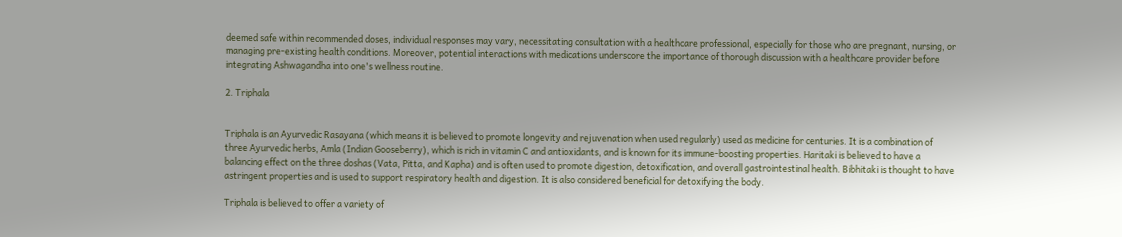deemed safe within recommended doses, individual responses may vary, necessitating consultation with a healthcare professional, especially for those who are pregnant, nursing, or managing pre-existing health conditions. Moreover, potential interactions with medications underscore the importance of thorough discussion with a healthcare provider before integrating Ashwagandha into one's wellness routine.

2. Triphala


Triphala is an Ayurvedic Rasayana (which means it is believed to promote longevity and rejuvenation when used regularly) used as medicine for centuries. It is a combination of three Ayurvedic herbs, Amla (Indian Gooseberry), which is rich in vitamin C and antioxidants, and is known for its immune-boosting properties. Haritaki is believed to have a balancing effect on the three doshas (Vata, Pitta, and Kapha) and is often used to promote digestion, detoxification, and overall gastrointestinal health. Bibhitaki is thought to have astringent properties and is used to support respiratory health and digestion. It is also considered beneficial for detoxifying the body.

Triphala is believed to offer a variety of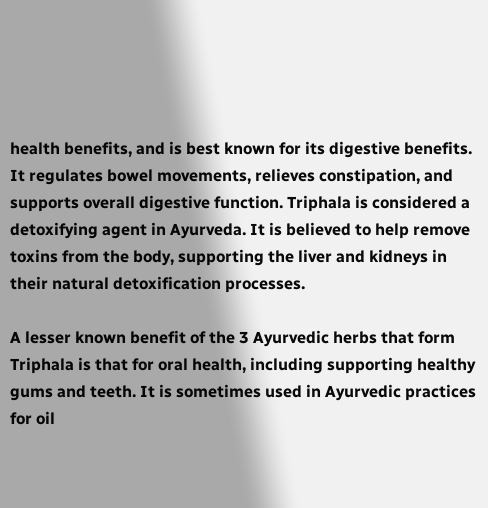health benefits, and is best known for its digestive benefits. It regulates bowel movements, relieves constipation, and supports overall digestive function. Triphala is considered a detoxifying agent in Ayurveda. It is believed to help remove toxins from the body, supporting the liver and kidneys in their natural detoxification processes.

A lesser known benefit of the 3 Ayurvedic herbs that form Triphala is that for oral health, including supporting healthy gums and teeth. It is sometimes used in Ayurvedic practices for oil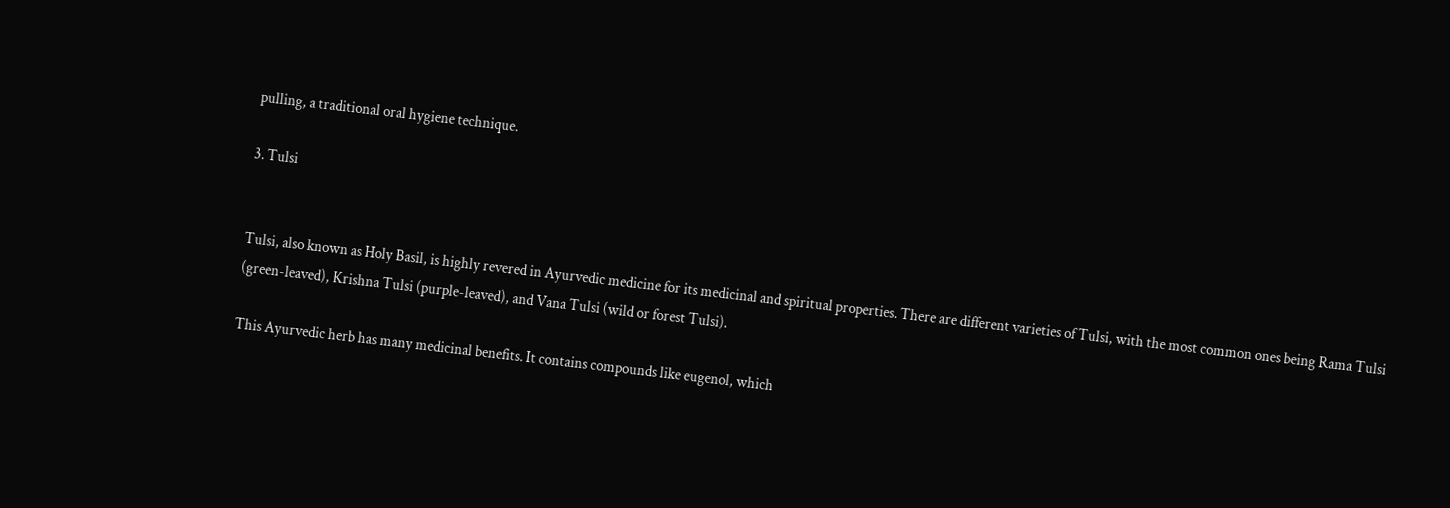pulling, a traditional oral hygiene technique.

3. Tulsi


Tulsi, also known as Holy Basil, is highly revered in Ayurvedic medicine for its medicinal and spiritual properties. There are different varieties of Tulsi, with the most common ones being Rama Tulsi (green-leaved), Krishna Tulsi (purple-leaved), and Vana Tulsi (wild or forest Tulsi).

This Ayurvedic herb has many medicinal benefits. It contains compounds like eugenol, which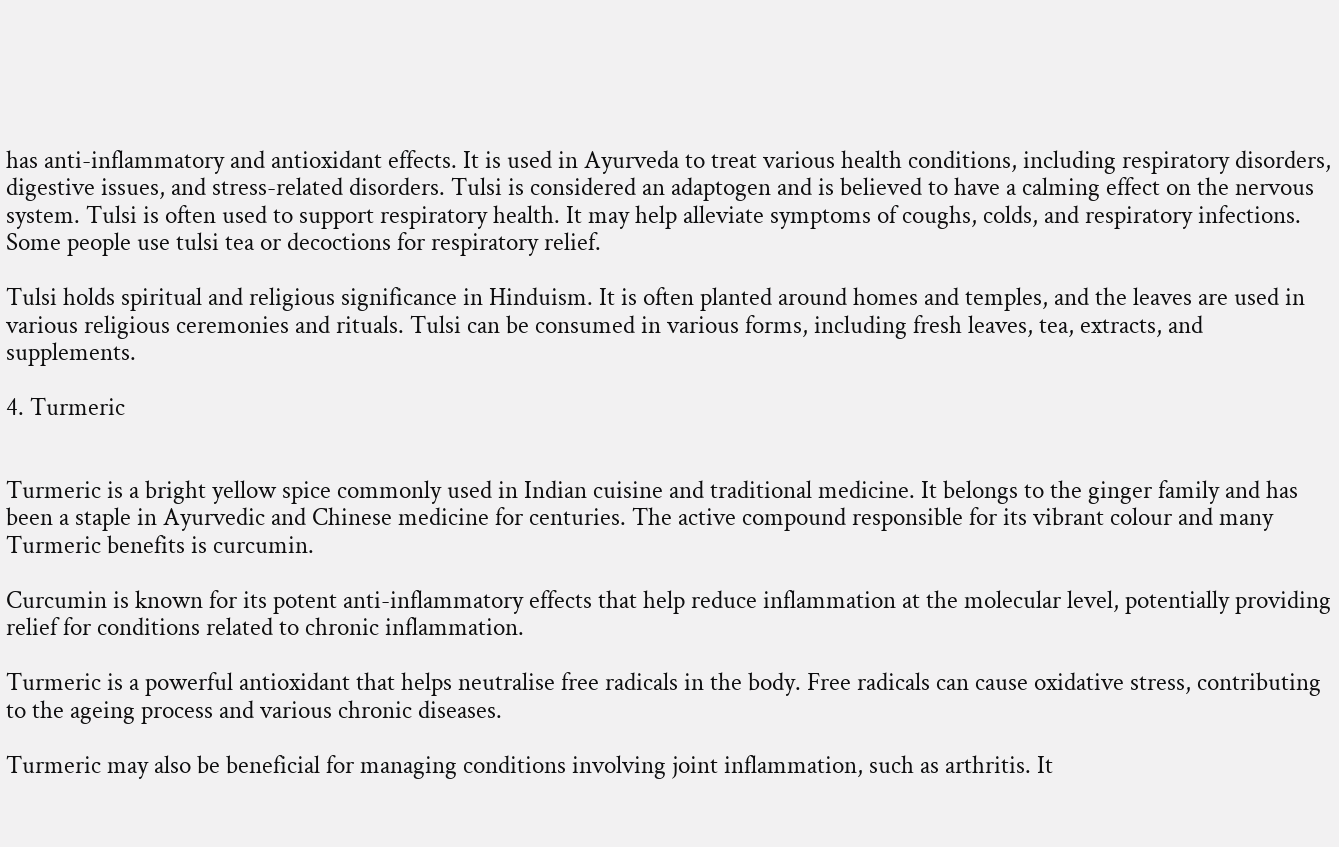has anti-inflammatory and antioxidant effects. It is used in Ayurveda to treat various health conditions, including respiratory disorders, digestive issues, and stress-related disorders. Tulsi is considered an adaptogen and is believed to have a calming effect on the nervous system. Tulsi is often used to support respiratory health. It may help alleviate symptoms of coughs, colds, and respiratory infections. Some people use tulsi tea or decoctions for respiratory relief.

Tulsi holds spiritual and religious significance in Hinduism. It is often planted around homes and temples, and the leaves are used in various religious ceremonies and rituals. Tulsi can be consumed in various forms, including fresh leaves, tea, extracts, and supplements.

4. Turmeric


Turmeric is a bright yellow spice commonly used in Indian cuisine and traditional medicine. It belongs to the ginger family and has been a staple in Ayurvedic and Chinese medicine for centuries. The active compound responsible for its vibrant colour and many Turmeric benefits is curcumin.

Curcumin is known for its potent anti-inflammatory effects that help reduce inflammation at the molecular level, potentially providing relief for conditions related to chronic inflammation.

Turmeric is a powerful antioxidant that helps neutralise free radicals in the body. Free radicals can cause oxidative stress, contributing to the ageing process and various chronic diseases.

Turmeric may also be beneficial for managing conditions involving joint inflammation, such as arthritis. It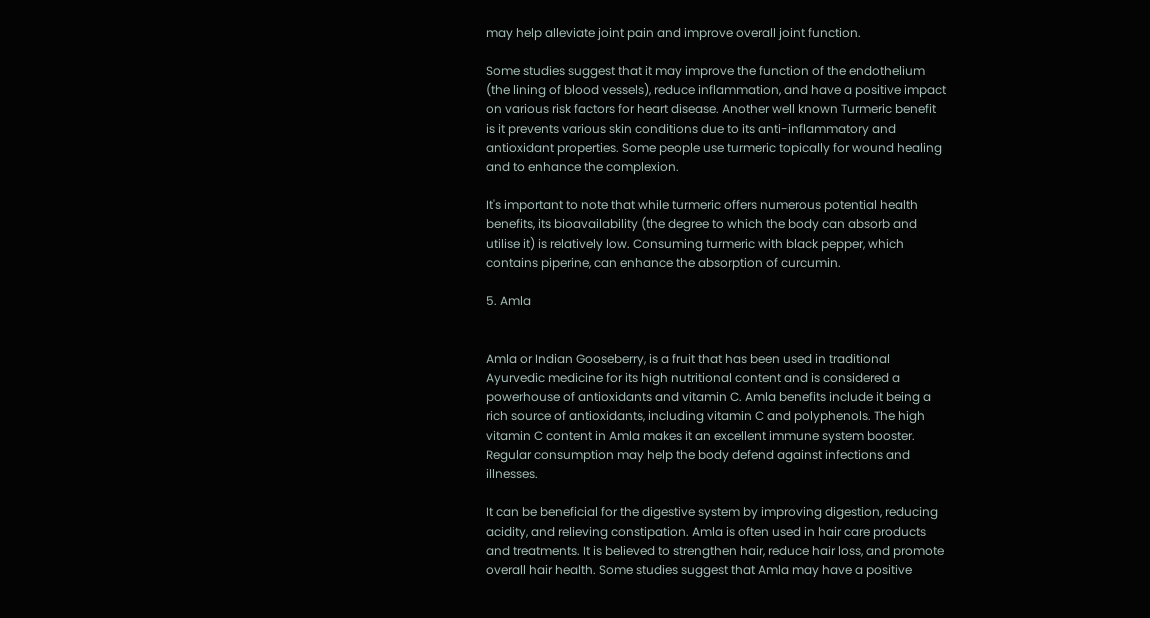may help alleviate joint pain and improve overall joint function.

Some studies suggest that it may improve the function of the endothelium (the lining of blood vessels), reduce inflammation, and have a positive impact on various risk factors for heart disease. Another well known Turmeric benefit is it prevents various skin conditions due to its anti-inflammatory and antioxidant properties. Some people use turmeric topically for wound healing and to enhance the complexion.

It's important to note that while turmeric offers numerous potential health benefits, its bioavailability (the degree to which the body can absorb and utilise it) is relatively low. Consuming turmeric with black pepper, which contains piperine, can enhance the absorption of curcumin.

5. Amla


Amla or Indian Gooseberry, is a fruit that has been used in traditional Ayurvedic medicine for its high nutritional content and is considered a powerhouse of antioxidants and vitamin C. Amla benefits include it being a rich source of antioxidants, including vitamin C and polyphenols. The high vitamin C content in Amla makes it an excellent immune system booster. Regular consumption may help the body defend against infections and illnesses.

It can be beneficial for the digestive system by improving digestion, reducing acidity, and relieving constipation. Amla is often used in hair care products and treatments. It is believed to strengthen hair, reduce hair loss, and promote overall hair health. Some studies suggest that Amla may have a positive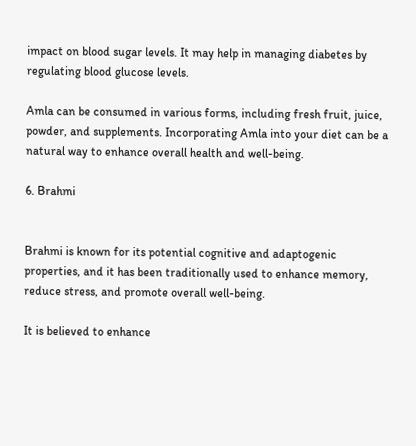impact on blood sugar levels. It may help in managing diabetes by regulating blood glucose levels.

Amla can be consumed in various forms, including fresh fruit, juice, powder, and supplements. Incorporating Amla into your diet can be a natural way to enhance overall health and well-being.

6. Brahmi


Brahmi is known for its potential cognitive and adaptogenic properties, and it has been traditionally used to enhance memory, reduce stress, and promote overall well-being.

It is believed to enhance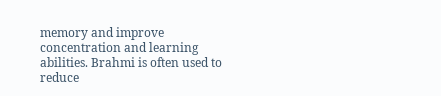memory and improve concentration and learning abilities. Brahmi is often used to reduce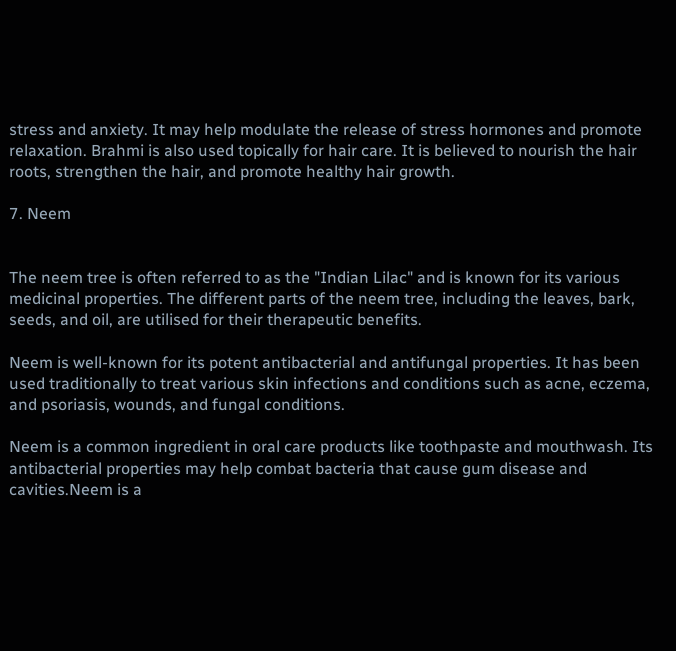stress and anxiety. It may help modulate the release of stress hormones and promote relaxation. Brahmi is also used topically for hair care. It is believed to nourish the hair roots, strengthen the hair, and promote healthy hair growth.

7. Neem


The neem tree is often referred to as the "Indian Lilac" and is known for its various medicinal properties. The different parts of the neem tree, including the leaves, bark, seeds, and oil, are utilised for their therapeutic benefits.

Neem is well-known for its potent antibacterial and antifungal properties. It has been used traditionally to treat various skin infections and conditions such as acne, eczema, and psoriasis, wounds, and fungal conditions.

Neem is a common ingredient in oral care products like toothpaste and mouthwash. Its antibacterial properties may help combat bacteria that cause gum disease and cavities.Neem is a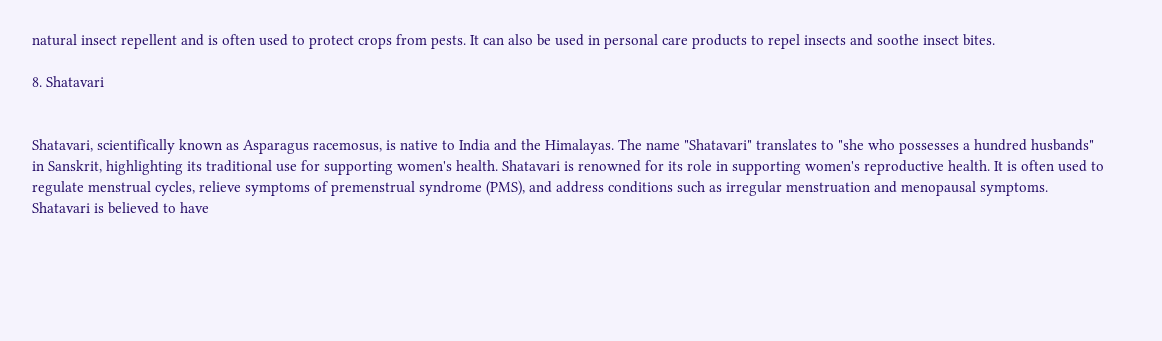natural insect repellent and is often used to protect crops from pests. It can also be used in personal care products to repel insects and soothe insect bites.

8. Shatavari


Shatavari, scientifically known as Asparagus racemosus, is native to India and the Himalayas. The name "Shatavari" translates to "she who possesses a hundred husbands" in Sanskrit, highlighting its traditional use for supporting women's health. Shatavari is renowned for its role in supporting women's reproductive health. It is often used to regulate menstrual cycles, relieve symptoms of premenstrual syndrome (PMS), and address conditions such as irregular menstruation and menopausal symptoms. Shatavari is believed to have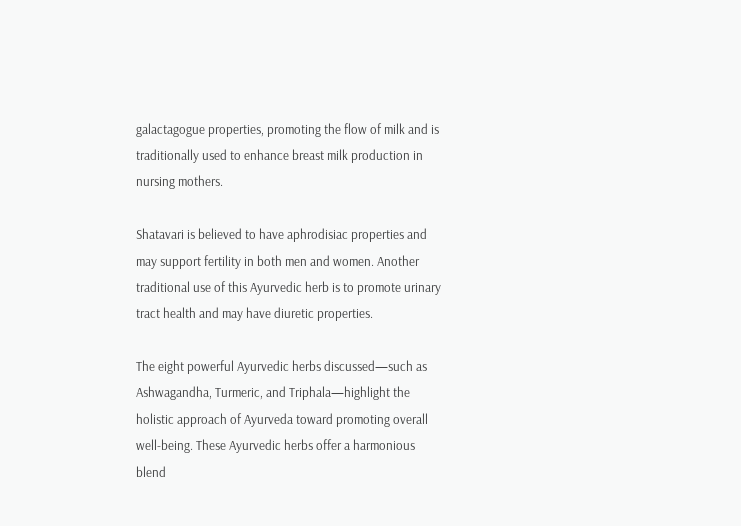galactagogue properties, promoting the flow of milk and is traditionally used to enhance breast milk production in nursing mothers.

Shatavari is believed to have aphrodisiac properties and may support fertility in both men and women. Another traditional use of this Ayurvedic herb is to promote urinary tract health and may have diuretic properties.

The eight powerful Ayurvedic herbs discussed—such as Ashwagandha, Turmeric, and Triphala—highlight the holistic approach of Ayurveda toward promoting overall well-being. These Ayurvedic herbs offer a harmonious blend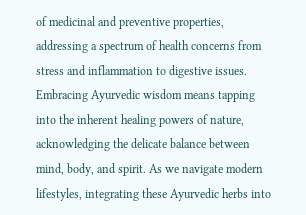of medicinal and preventive properties, addressing a spectrum of health concerns from stress and inflammation to digestive issues. Embracing Ayurvedic wisdom means tapping into the inherent healing powers of nature, acknowledging the delicate balance between mind, body, and spirit. As we navigate modern lifestyles, integrating these Ayurvedic herbs into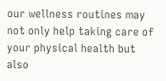our wellness routines may not only help taking care of your physical health but also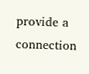provide a connection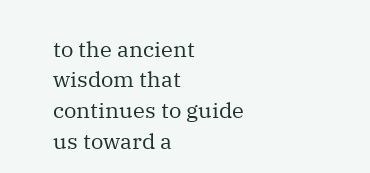to the ancient wisdom that continues to guide us toward a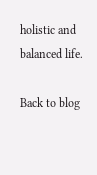holistic and balanced life.

Back to blog